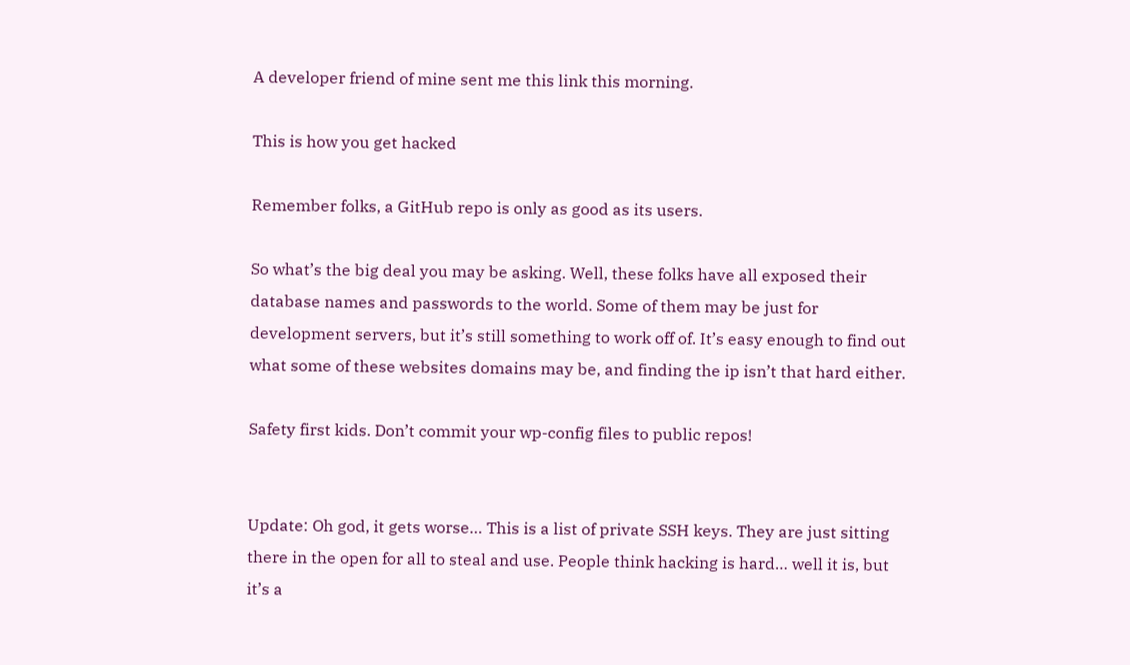A developer friend of mine sent me this link this morning.

This is how you get hacked

Remember folks, a GitHub repo is only as good as its users.

So what’s the big deal you may be asking. Well, these folks have all exposed their database names and passwords to the world. Some of them may be just for development servers, but it’s still something to work off of. It’s easy enough to find out what some of these websites domains may be, and finding the ip isn’t that hard either.

Safety first kids. Don’t commit your wp-config files to public repos!


Update: Oh god, it gets worse… This is a list of private SSH keys. They are just sitting there in the open for all to steal and use. People think hacking is hard… well it is, but it’s a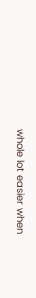whole lot easier when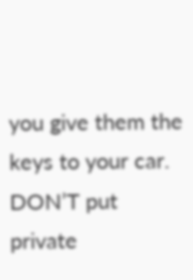you give them the keys to your car.  DON’T put private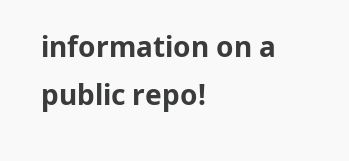information on a public repo!